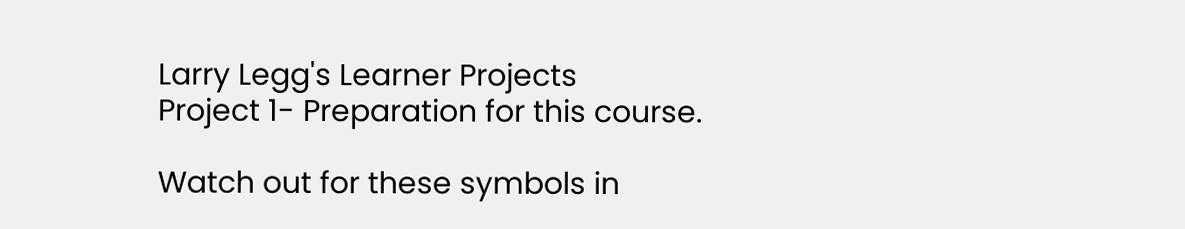Larry Legg's Learner Projects
Project 1- Preparation for this course.

Watch out for these symbols in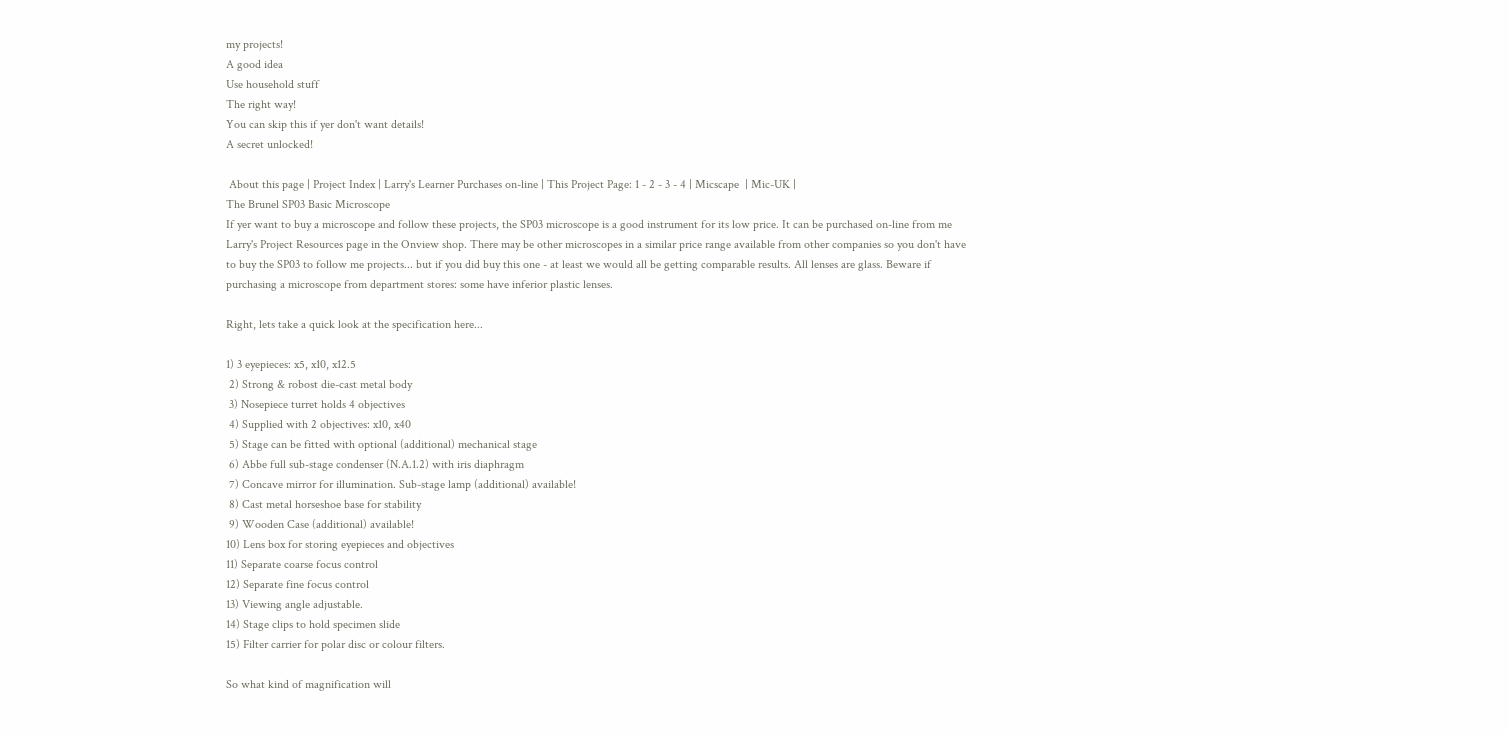my projects!
A good idea
Use household stuff
The right way!
You can skip this if yer don't want details!
A secret unlocked!

 About this page | Project Index | Larry's Learner Purchases on-line | This Project Page: 1 - 2 - 3 - 4 | Micscape  | Mic-UK |
The Brunel SP03 Basic Microscope
If yer want to buy a microscope and follow these projects, the SP03 microscope is a good instrument for its low price. It can be purchased on-line from me Larry's Project Resources page in the Onview shop. There may be other microscopes in a similar price range available from other companies so you don't have to buy the SP03 to follow me projects... but if you did buy this one - at least we would all be getting comparable results. All lenses are glass. Beware if purchasing a microscope from department stores: some have inferior plastic lenses.

Right, lets take a quick look at the specification here...

1) 3 eyepieces: x5, x10, x12.5
 2) Strong & robost die-cast metal body
 3) Nosepiece turret holds 4 objectives
 4) Supplied with 2 objectives: x10, x40
 5) Stage can be fitted with optional (additional) mechanical stage
 6) Abbe full sub-stage condenser (N.A.1.2) with iris diaphragm
 7) Concave mirror for illumination. Sub-stage lamp (additional) available!
 8) Cast metal horseshoe base for stability
 9) Wooden Case (additional) available!
10) Lens box for storing eyepieces and objectives
11) Separate coarse focus control
12) Separate fine focus control
13) Viewing angle adjustable.
14) Stage clips to hold specimen slide
15) Filter carrier for polar disc or colour filters.

So what kind of magnification will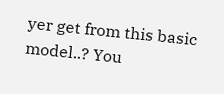yer get from this basic model..? You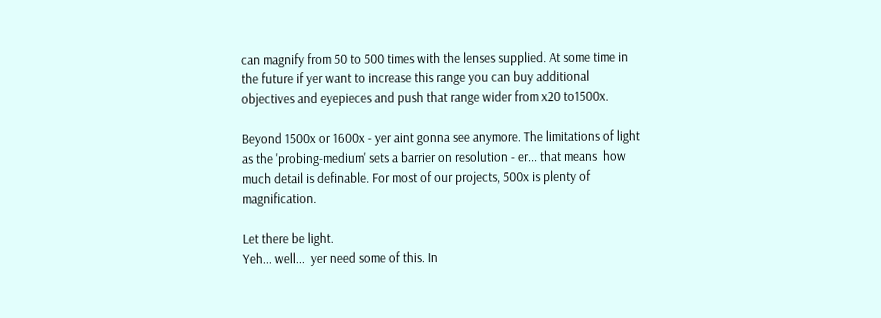can magnify from 50 to 500 times with the lenses supplied. At some time in the future if yer want to increase this range you can buy additional objectives and eyepieces and push that range wider from x20 to1500x.

Beyond 1500x or 1600x - yer aint gonna see anymore. The limitations of light as the 'probing-medium' sets a barrier on resolution - er... that means  how much detail is definable. For most of our projects, 500x is plenty of magnification.

Let there be light.
Yeh... well...  yer need some of this. In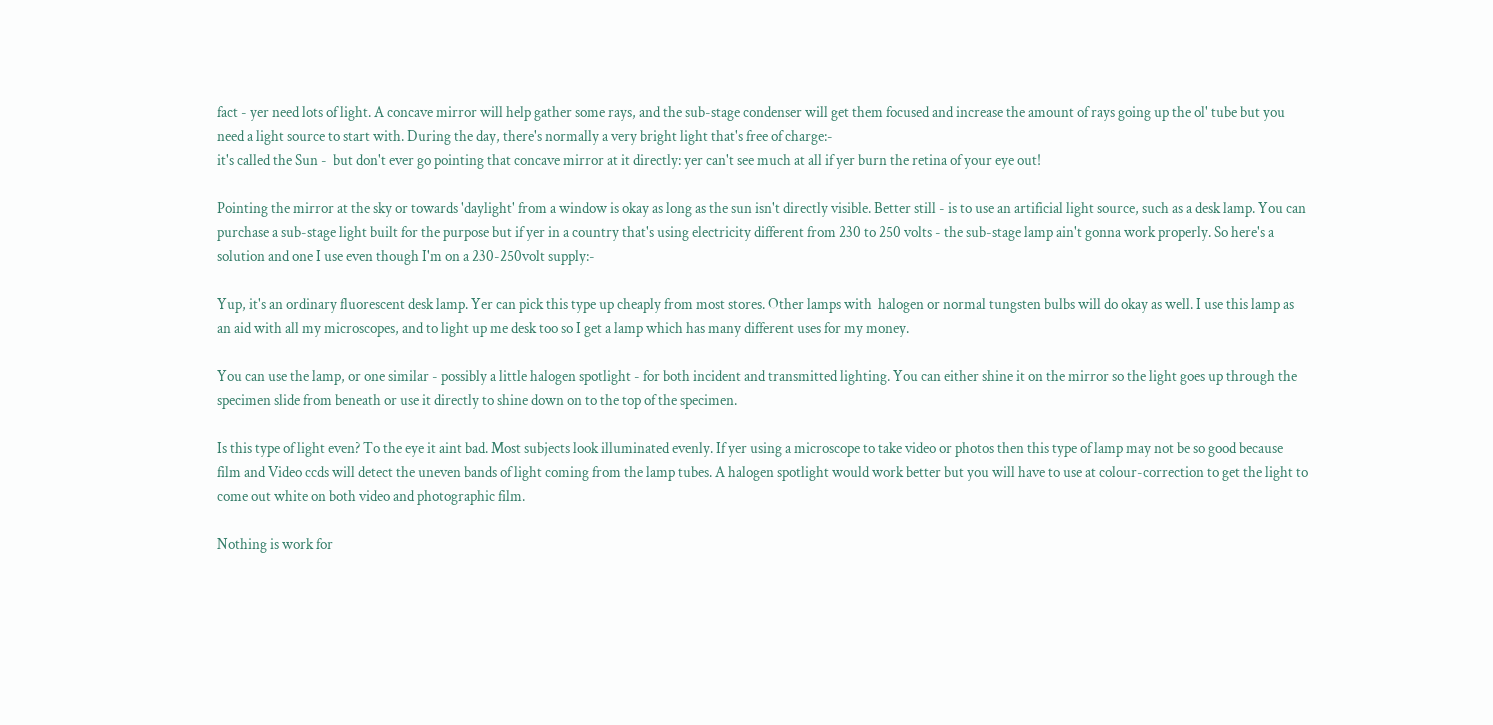fact - yer need lots of light. A concave mirror will help gather some rays, and the sub-stage condenser will get them focused and increase the amount of rays going up the ol' tube but you need a light source to start with. During the day, there's normally a very bright light that's free of charge:-
it's called the Sun -  but don't ever go pointing that concave mirror at it directly: yer can't see much at all if yer burn the retina of your eye out!

Pointing the mirror at the sky or towards 'daylight' from a window is okay as long as the sun isn't directly visible. Better still - is to use an artificial light source, such as a desk lamp. You can purchase a sub-stage light built for the purpose but if yer in a country that's using electricity different from 230 to 250 volts - the sub-stage lamp ain't gonna work properly. So here's a solution and one I use even though I'm on a 230-250volt supply:-

Yup, it's an ordinary fluorescent desk lamp. Yer can pick this type up cheaply from most stores. Other lamps with  halogen or normal tungsten bulbs will do okay as well. I use this lamp as an aid with all my microscopes, and to light up me desk too so I get a lamp which has many different uses for my money.

You can use the lamp, or one similar - possibly a little halogen spotlight - for both incident and transmitted lighting. You can either shine it on the mirror so the light goes up through the specimen slide from beneath or use it directly to shine down on to the top of the specimen.

Is this type of light even? To the eye it aint bad. Most subjects look illuminated evenly. If yer using a microscope to take video or photos then this type of lamp may not be so good because film and Video ccds will detect the uneven bands of light coming from the lamp tubes. A halogen spotlight would work better but you will have to use at colour-correction to get the light to come out white on both video and photographic film.

Nothing is work for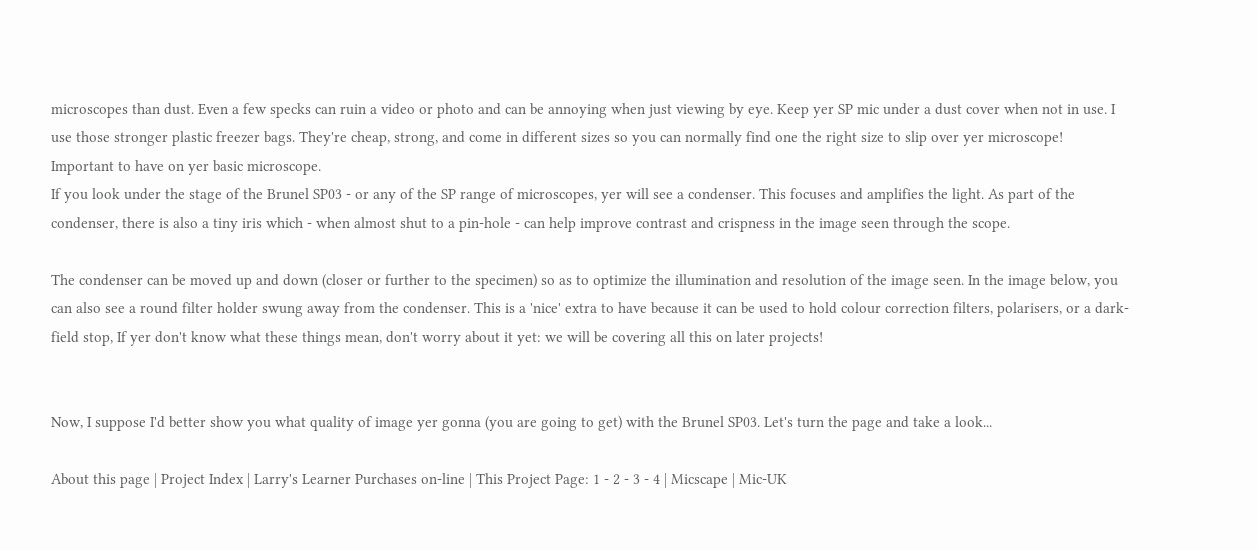microscopes than dust. Even a few specks can ruin a video or photo and can be annoying when just viewing by eye. Keep yer SP mic under a dust cover when not in use. I use those stronger plastic freezer bags. They're cheap, strong, and come in different sizes so you can normally find one the right size to slip over yer microscope!
Important to have on yer basic microscope.
If you look under the stage of the Brunel SP03 - or any of the SP range of microscopes, yer will see a condenser. This focuses and amplifies the light. As part of the condenser, there is also a tiny iris which - when almost shut to a pin-hole - can help improve contrast and crispness in the image seen through the scope.

The condenser can be moved up and down (closer or further to the specimen) so as to optimize the illumination and resolution of the image seen. In the image below, you can also see a round filter holder swung away from the condenser. This is a 'nice' extra to have because it can be used to hold colour correction filters, polarisers, or a dark-field stop, If yer don't know what these things mean, don't worry about it yet: we will be covering all this on later projects!


Now, I suppose I'd better show you what quality of image yer gonna (you are going to get) with the Brunel SP03. Let's turn the page and take a look...

About this page | Project Index | Larry's Learner Purchases on-line | This Project Page: 1 - 2 - 3 - 4 | Micscape | Mic-UK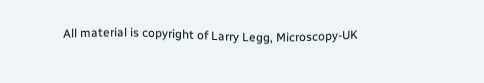All material is copyright of Larry Legg, Microscopy-UK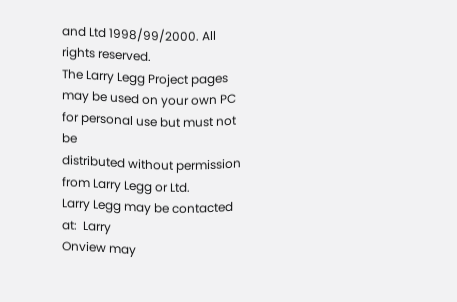and Ltd 1998/99/2000. All rights reserved.
The Larry Legg Project pages may be used on your own PC for personal use but must not be
distributed without permission from Larry Legg or Ltd.
Larry Legg may be contacted at:  Larry
Onview may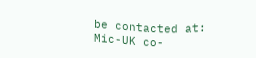be contacted at:
Mic-UK co-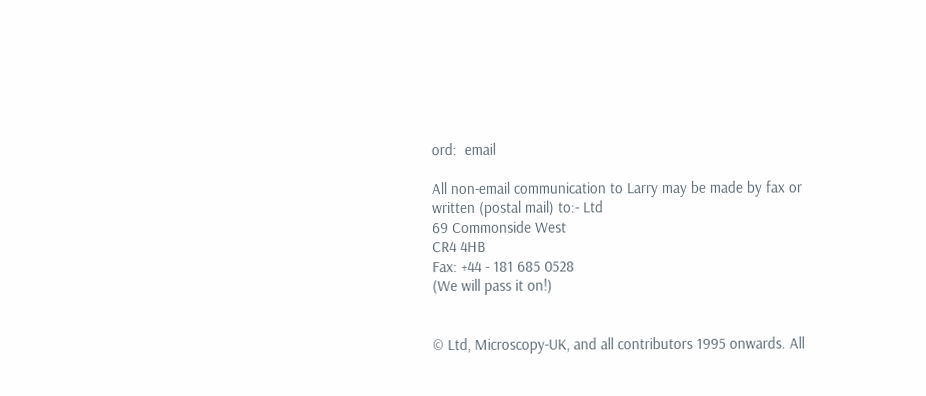ord:  email

All non-email communication to Larry may be made by fax or written (postal mail) to:- Ltd
69 Commonside West
CR4 4HB
Fax: +44 - 181 685 0528
(We will pass it on!)


© Ltd, Microscopy-UK, and all contributors 1995 onwards. All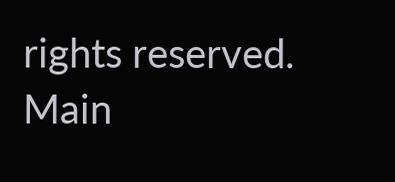rights reserved. Main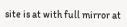site is at with full mirror at